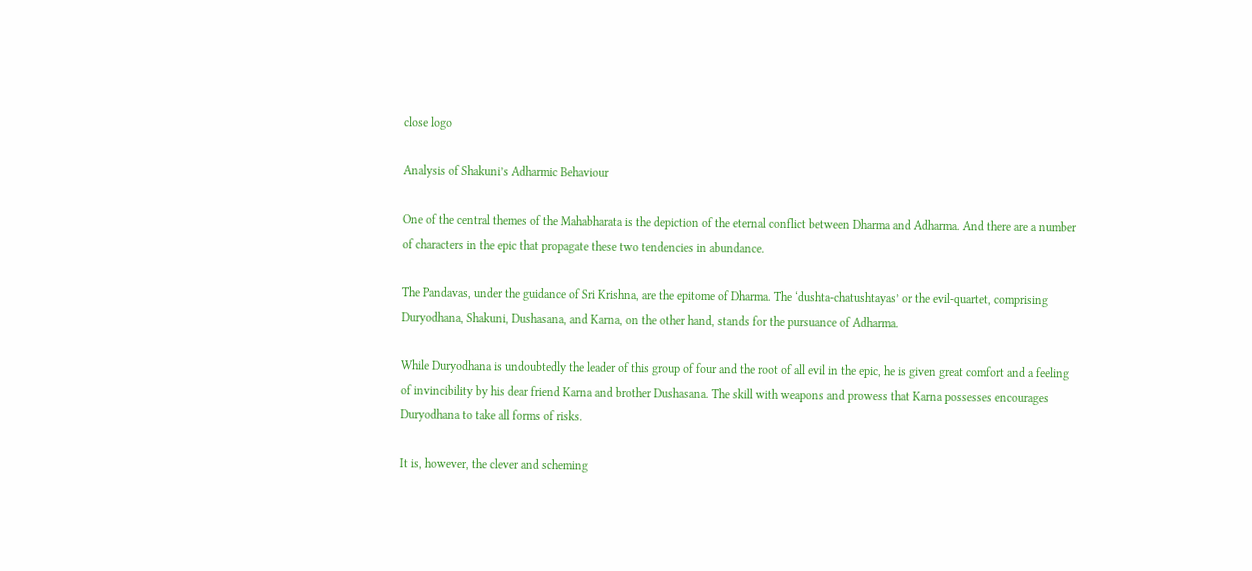close logo

Analysis of Shakuni’s Adharmic Behaviour

One of the central themes of the Mahabharata is the depiction of the eternal conflict between Dharma and Adharma. And there are a number of characters in the epic that propagate these two tendencies in abundance.

The Pandavas, under the guidance of Sri Krishna, are the epitome of Dharma. The ‘dushta-chatushtayas’ or the evil-quartet, comprising Duryodhana, Shakuni, Dushasana, and Karna, on the other hand, stands for the pursuance of Adharma.

While Duryodhana is undoubtedly the leader of this group of four and the root of all evil in the epic, he is given great comfort and a feeling of invincibility by his dear friend Karna and brother Dushasana. The skill with weapons and prowess that Karna possesses encourages Duryodhana to take all forms of risks.

It is, however, the clever and scheming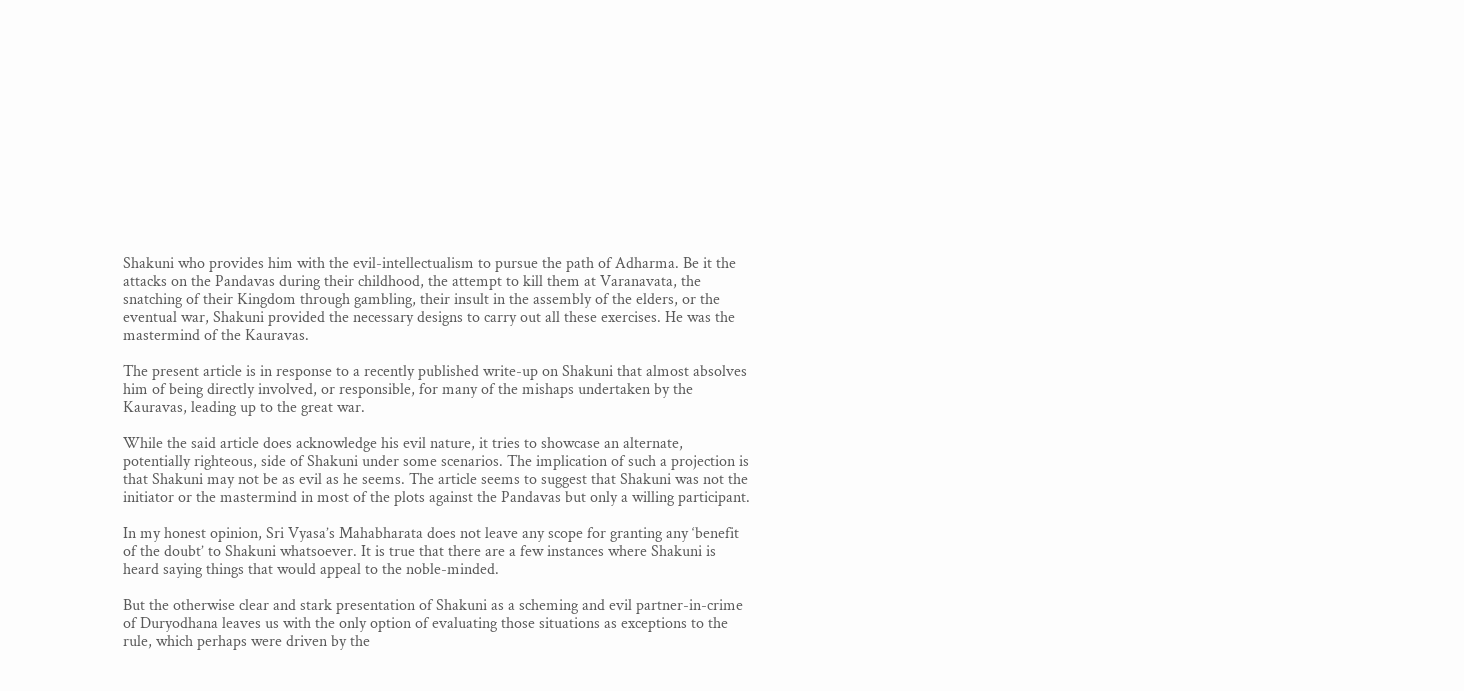Shakuni who provides him with the evil-intellectualism to pursue the path of Adharma. Be it the attacks on the Pandavas during their childhood, the attempt to kill them at Varanavata, the snatching of their Kingdom through gambling, their insult in the assembly of the elders, or the eventual war, Shakuni provided the necessary designs to carry out all these exercises. He was the mastermind of the Kauravas.

The present article is in response to a recently published write-up on Shakuni that almost absolves him of being directly involved, or responsible, for many of the mishaps undertaken by the Kauravas, leading up to the great war.

While the said article does acknowledge his evil nature, it tries to showcase an alternate, potentially righteous, side of Shakuni under some scenarios. The implication of such a projection is that Shakuni may not be as evil as he seems. The article seems to suggest that Shakuni was not the initiator or the mastermind in most of the plots against the Pandavas but only a willing participant.

In my honest opinion, Sri Vyasa’s Mahabharata does not leave any scope for granting any ‘benefit of the doubt’ to Shakuni whatsoever. It is true that there are a few instances where Shakuni is heard saying things that would appeal to the noble-minded.

But the otherwise clear and stark presentation of Shakuni as a scheming and evil partner-in-crime of Duryodhana leaves us with the only option of evaluating those situations as exceptions to the rule, which perhaps were driven by the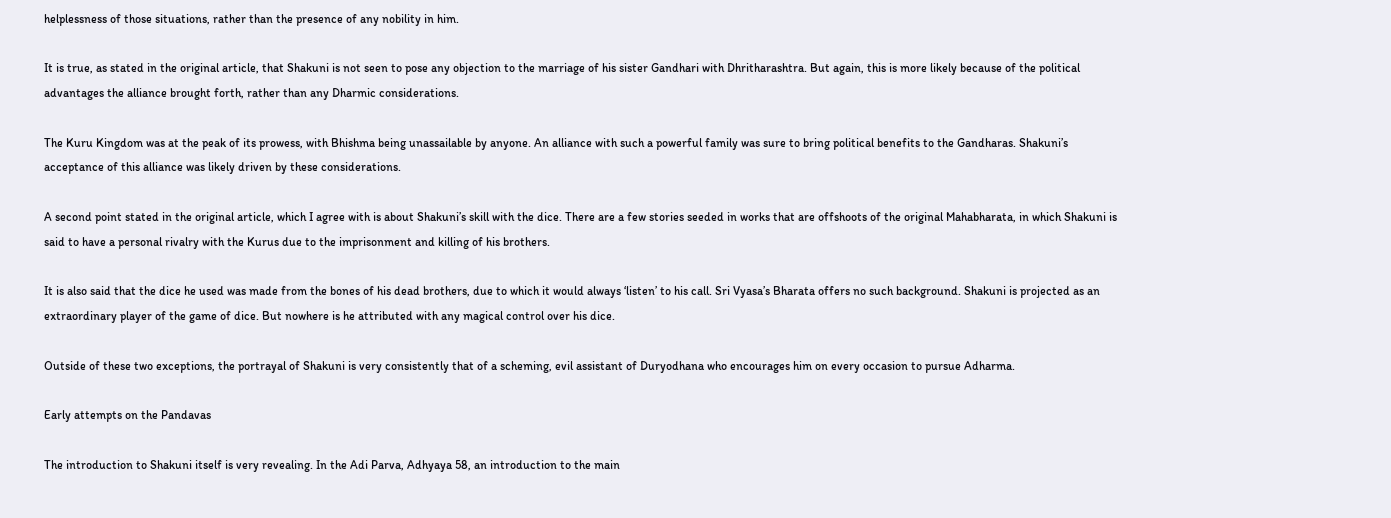helplessness of those situations, rather than the presence of any nobility in him.

It is true, as stated in the original article, that Shakuni is not seen to pose any objection to the marriage of his sister Gandhari with Dhritharashtra. But again, this is more likely because of the political advantages the alliance brought forth, rather than any Dharmic considerations.

The Kuru Kingdom was at the peak of its prowess, with Bhishma being unassailable by anyone. An alliance with such a powerful family was sure to bring political benefits to the Gandharas. Shakuni’s acceptance of this alliance was likely driven by these considerations.

A second point stated in the original article, which I agree with is about Shakuni’s skill with the dice. There are a few stories seeded in works that are offshoots of the original Mahabharata, in which Shakuni is said to have a personal rivalry with the Kurus due to the imprisonment and killing of his brothers.

It is also said that the dice he used was made from the bones of his dead brothers, due to which it would always ‘listen’ to his call. Sri Vyasa’s Bharata offers no such background. Shakuni is projected as an extraordinary player of the game of dice. But nowhere is he attributed with any magical control over his dice.

Outside of these two exceptions, the portrayal of Shakuni is very consistently that of a scheming, evil assistant of Duryodhana who encourages him on every occasion to pursue Adharma.

Early attempts on the Pandavas

The introduction to Shakuni itself is very revealing. In the Adi Parva, Adhyaya 58, an introduction to the main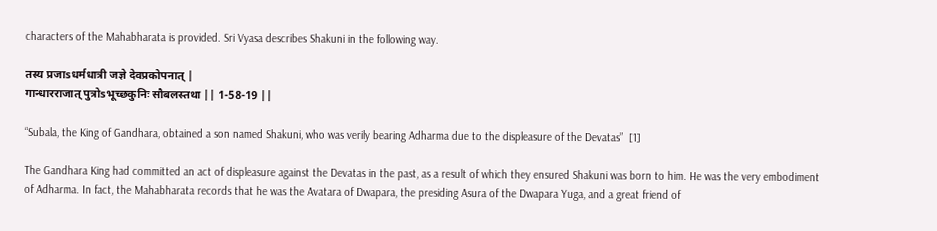characters of the Mahabharata is provided. Sri Vyasa describes Shakuni in the following way.

तस्य प्रजाsधर्मधात्री जज्ञे देवप्रकोपनात् |
गान्धारराजात् पुत्रोsभूच्छकुनिः सौबलस्तथा || 1-58-19 ||

“Subala, the King of Gandhara, obtained a son named Shakuni, who was verily bearing Adharma due to the displeasure of the Devatas”  [1]

The Gandhara King had committed an act of displeasure against the Devatas in the past, as a result of which they ensured Shakuni was born to him. He was the very embodiment of Adharma. In fact, the Mahabharata records that he was the Avatara of Dwapara, the presiding Asura of the Dwapara Yuga, and a great friend of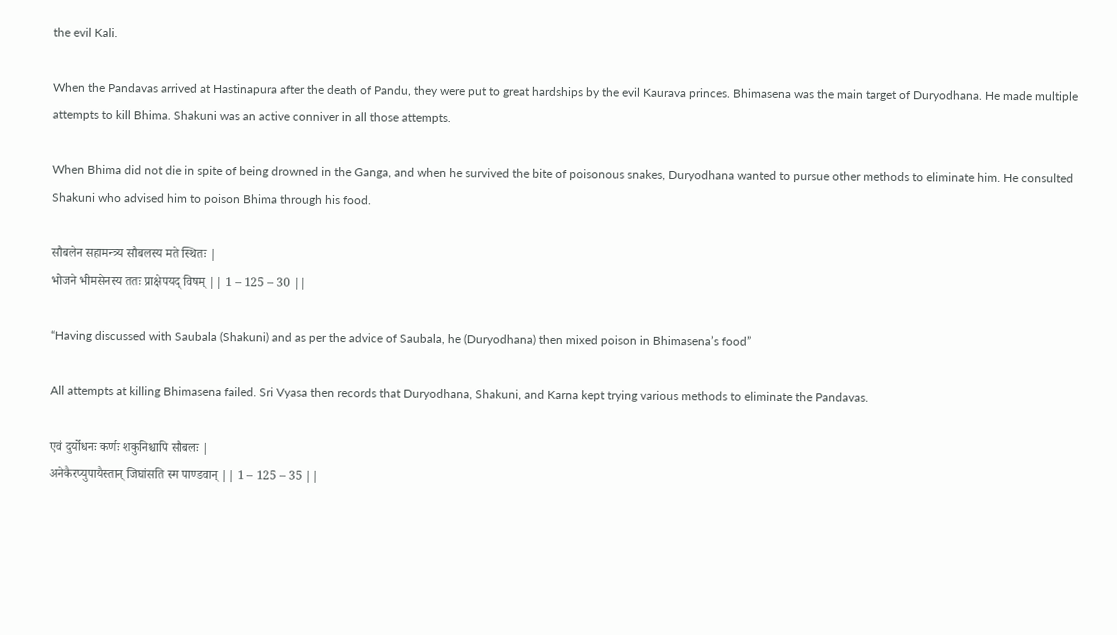the evil Kali.

When the Pandavas arrived at Hastinapura after the death of Pandu, they were put to great hardships by the evil Kaurava princes. Bhimasena was the main target of Duryodhana. He made multiple attempts to kill Bhima. Shakuni was an active conniver in all those attempts.

When Bhima did not die in spite of being drowned in the Ganga, and when he survived the bite of poisonous snakes, Duryodhana wanted to pursue other methods to eliminate him. He consulted Shakuni who advised him to poison Bhima through his food.

सौबलेन सहामन्त्र्य सौबलस्य मते स्थितः |
भोजने भीमसेनस्य ततः प्राक्षेपयद् विषम् || 1 – 125 – 30 ||

“Having discussed with Saubala (Shakuni) and as per the advice of Saubala, he (Duryodhana) then mixed poison in Bhimasena’s food”

All attempts at killing Bhimasena failed. Sri Vyasa then records that Duryodhana, Shakuni, and Karna kept trying various methods to eliminate the Pandavas.

एवं दुर्योधनः कर्णः शकुनिश्चापि सौबलः |
अनेकैरप्युपायैस्तान् जिघांसति स्म पाण्डवान् || 1 – 125 – 35 ||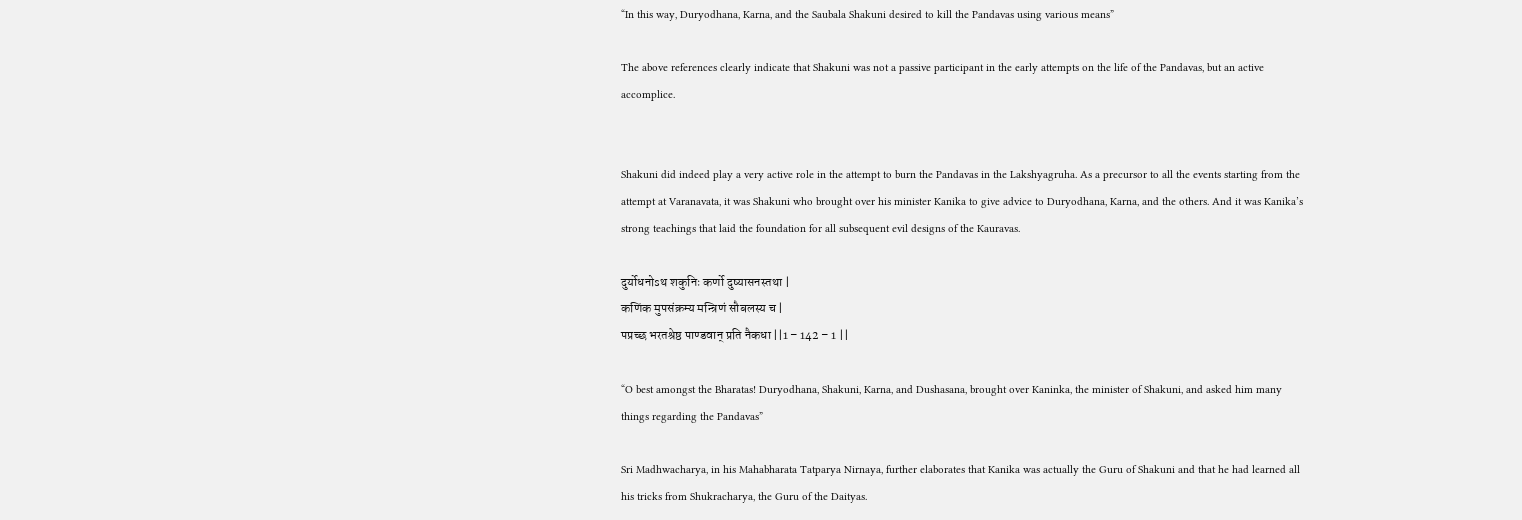“In this way, Duryodhana, Karna, and the Saubala Shakuni desired to kill the Pandavas using various means”

The above references clearly indicate that Shakuni was not a passive participant in the early attempts on the life of the Pandavas, but an active accomplice.


Shakuni did indeed play a very active role in the attempt to burn the Pandavas in the Lakshyagruha. As a precursor to all the events starting from the attempt at Varanavata, it was Shakuni who brought over his minister Kanika to give advice to Duryodhana, Karna, and the others. And it was Kanika’s strong teachings that laid the foundation for all subsequent evil designs of the Kauravas.

दुर्योधनोsथ शकुनिः कर्णो दुष्यासनस्तथा |
कणिंक मुपसंक्रम्य मन्त्रिणं सौबलस्य च |
पप्रच्छ भरतश्रेष्ठ पाण्डवान् प्रति नैकधा ||1 – 142 – 1 ||

“O best amongst the Bharatas! Duryodhana, Shakuni, Karna, and Dushasana, brought over Kaninka, the minister of Shakuni, and asked him many things regarding the Pandavas”

Sri Madhwacharya, in his Mahabharata Tatparya Nirnaya, further elaborates that Kanika was actually the Guru of Shakuni and that he had learned all his tricks from Shukracharya, the Guru of the Daityas.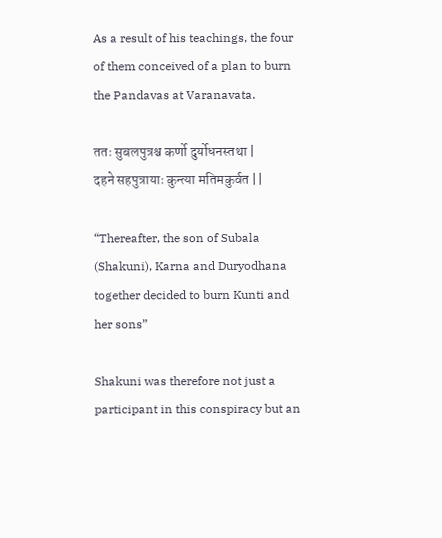As a result of his teachings, the four of them conceived of a plan to burn the Pandavas at Varanavata.

ततः सुबलपुत्रश्च कर्णो दुर्योधनस्तथा |
दहने सहपुत्रायाः कुन्त्या मतिमकुर्वत ||

“Thereafter, the son of Subala (Shakuni), Karna and Duryodhana together decided to burn Kunti and her sons”

Shakuni was therefore not just a participant in this conspiracy but an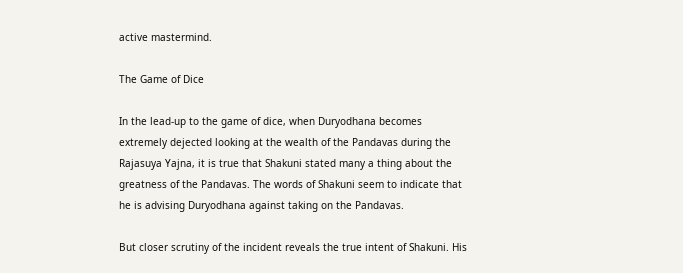active mastermind.

The Game of Dice

In the lead-up to the game of dice, when Duryodhana becomes extremely dejected looking at the wealth of the Pandavas during the Rajasuya Yajna, it is true that Shakuni stated many a thing about the greatness of the Pandavas. The words of Shakuni seem to indicate that he is advising Duryodhana against taking on the Pandavas.

But closer scrutiny of the incident reveals the true intent of Shakuni. His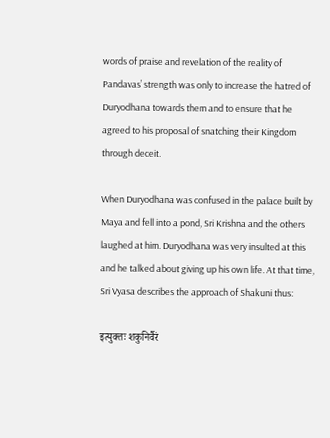words of praise and revelation of the reality of Pandavas’ strength was only to increase the hatred of Duryodhana towards them and to ensure that he agreed to his proposal of snatching their Kingdom through deceit.

When Duryodhana was confused in the palace built by Maya and fell into a pond, Sri Krishna and the others laughed at him. Duryodhana was very insulted at this and he talked about giving up his own life. At that time, Sri Vyasa describes the approach of Shakuni thus:

इत्युक्तः शकुनिर्वैरं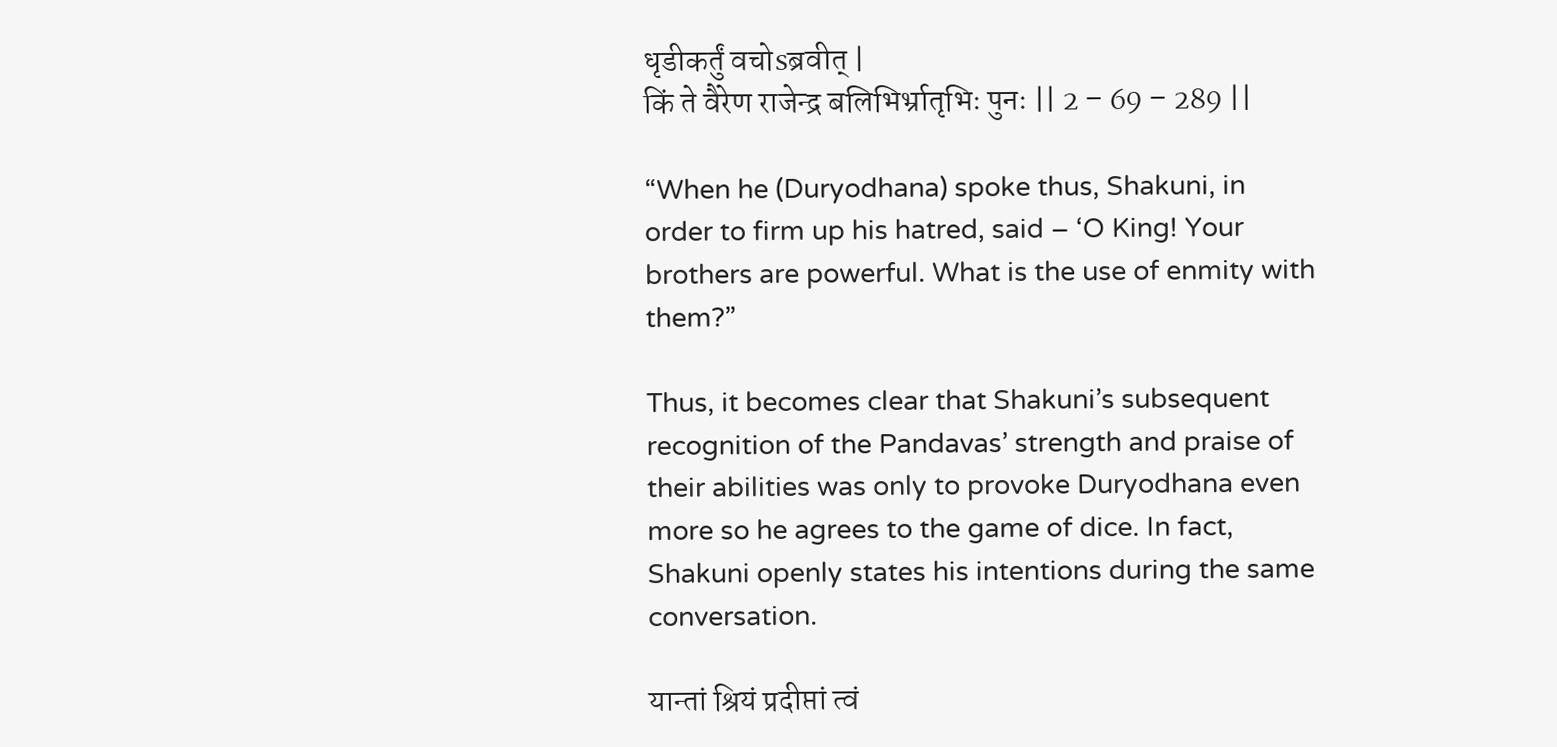धृडीकर्तुं वचोsब्रवीत् |
किं ते वैरेण राजेन्द्र बलिभिर्भ्रातृभिः पुनः || 2 – 69 – 289 ||

“When he (Duryodhana) spoke thus, Shakuni, in order to firm up his hatred, said – ‘O King! Your brothers are powerful. What is the use of enmity with them?”

Thus, it becomes clear that Shakuni’s subsequent recognition of the Pandavas’ strength and praise of their abilities was only to provoke Duryodhana even more so he agrees to the game of dice. In fact, Shakuni openly states his intentions during the same conversation.

यान्तां श्रियं प्रदीप्तां त्वं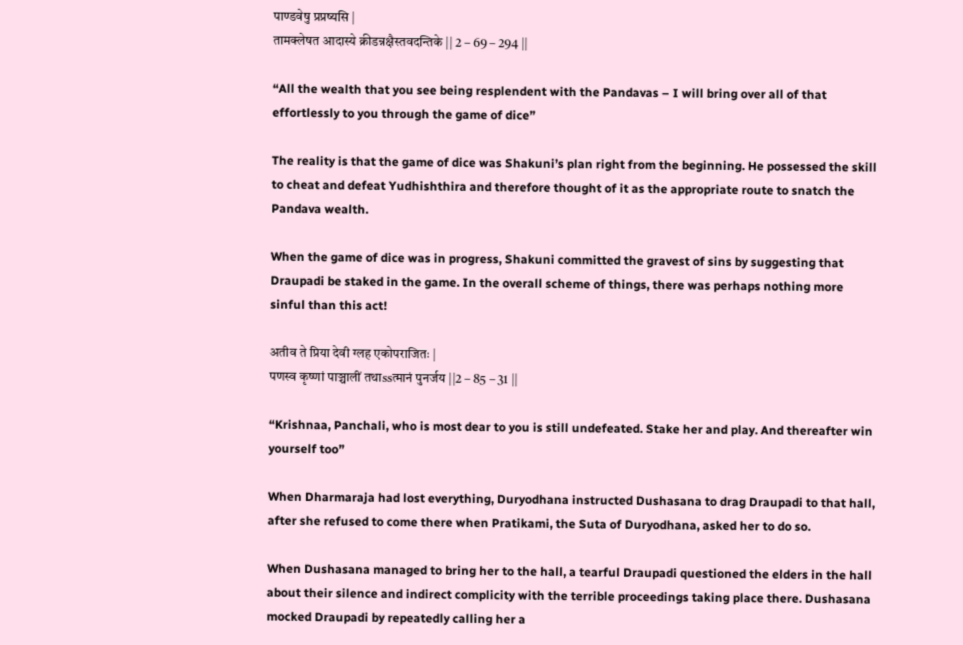पाण्डवेषु प्रप्रष्यसि |
तामक्लेषत आदास्ये क्रीडन्नक्षैस्तवदन्तिके || 2 – 69 – 294 ||

“All the wealth that you see being resplendent with the Pandavas – I will bring over all of that effortlessly to you through the game of dice”

The reality is that the game of dice was Shakuni’s plan right from the beginning. He possessed the skill to cheat and defeat Yudhishthira and therefore thought of it as the appropriate route to snatch the Pandava wealth.

When the game of dice was in progress, Shakuni committed the gravest of sins by suggesting that Draupadi be staked in the game. In the overall scheme of things, there was perhaps nothing more sinful than this act!

अतीव ते प्रिया देवी ग्लह एकोपराजितः |
पणस्व कृष्णां पाञ्चालीं तथाssत्मानं पुनर्जय ||2 – 85 – 31 ||

“Krishnaa, Panchali, who is most dear to you is still undefeated. Stake her and play. And thereafter win yourself too”

When Dharmaraja had lost everything, Duryodhana instructed Dushasana to drag Draupadi to that hall, after she refused to come there when Pratikami, the Suta of Duryodhana, asked her to do so.

When Dushasana managed to bring her to the hall, a tearful Draupadi questioned the elders in the hall about their silence and indirect complicity with the terrible proceedings taking place there. Dushasana mocked Draupadi by repeatedly calling her a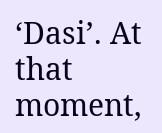‘Dasi’. At that moment,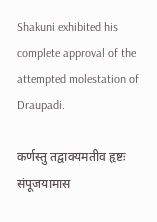Shakuni exhibited his complete approval of the attempted molestation of Draupadi.

कर्णस्तु तद्वाक्यमतीव हृष्टः
संपूजयामास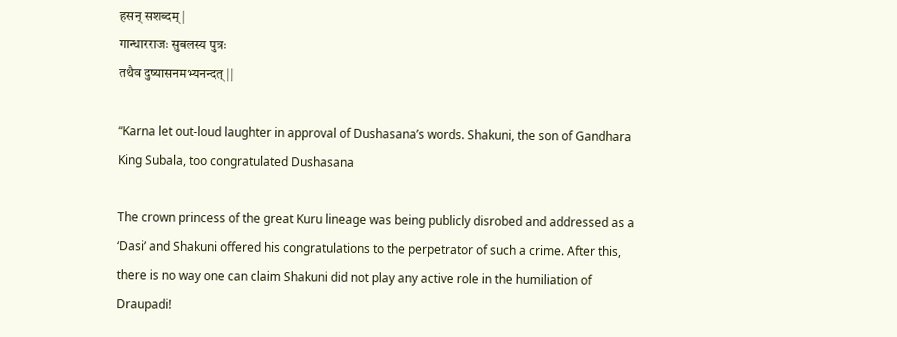हसन् सशब्दम् |
गान्धारराजः सुबलस्य पुत्रः
तथैव दुष्यासनमभ्यनन्दत् ||

“Karna let out-loud laughter in approval of Dushasana’s words. Shakuni, the son of Gandhara King Subala, too congratulated Dushasana

The crown princess of the great Kuru lineage was being publicly disrobed and addressed as a ‘Dasi’ and Shakuni offered his congratulations to the perpetrator of such a crime. After this, there is no way one can claim Shakuni did not play any active role in the humiliation of Draupadi!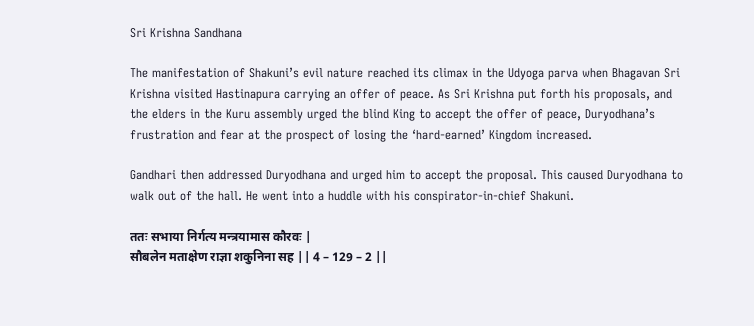Sri Krishna Sandhana

The manifestation of Shakuni’s evil nature reached its climax in the Udyoga parva when Bhagavan Sri Krishna visited Hastinapura carrying an offer of peace. As Sri Krishna put forth his proposals, and the elders in the Kuru assembly urged the blind King to accept the offer of peace, Duryodhana’s frustration and fear at the prospect of losing the ‘hard-earned’ Kingdom increased.

Gandhari then addressed Duryodhana and urged him to accept the proposal. This caused Duryodhana to walk out of the hall. He went into a huddle with his conspirator-in-chief Shakuni.

ततः सभाया निर्गत्य मन्त्रयामास कौरवः |
सौबलेन मताक्षेण राज्ञा शकुनिना सह || 4 – 129 – 2 ||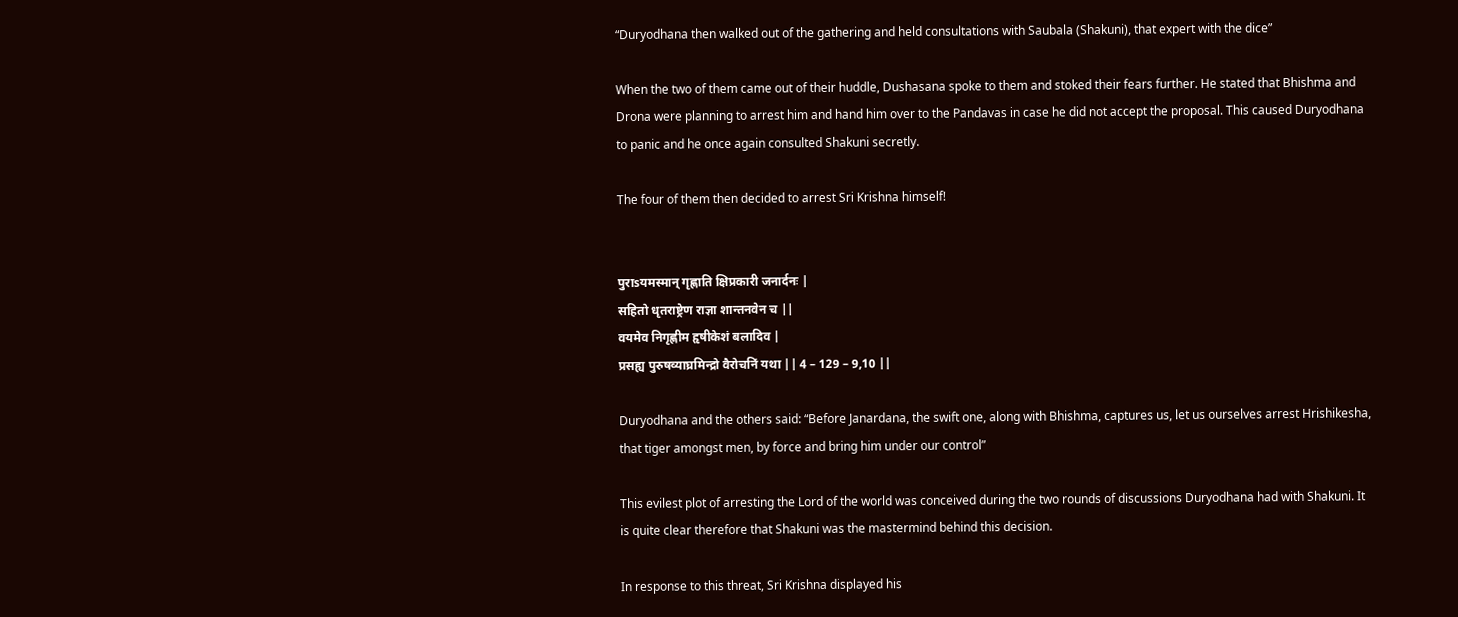“Duryodhana then walked out of the gathering and held consultations with Saubala (Shakuni), that expert with the dice”

When the two of them came out of their huddle, Dushasana spoke to them and stoked their fears further. He stated that Bhishma and Drona were planning to arrest him and hand him over to the Pandavas in case he did not accept the proposal. This caused Duryodhana to panic and he once again consulted Shakuni secretly.

The four of them then decided to arrest Sri Krishna himself!


पुराsयमस्मान् गृह्णाति क्षिप्रकारी जनार्दनः |
सहितो धृतराष्ट्रेण राज्ञा शान्तनवेन च ||
वयमेव निगृह्णीम हृषीकेशं बलादिव |
प्रसह्य पुरुषव्याघ्रमिन्द्रो वैरोचनिं यथा || 4 – 129 – 9,10 ||

Duryodhana and the others said: “Before Janardana, the swift one, along with Bhishma, captures us, let us ourselves arrest Hrishikesha, that tiger amongst men, by force and bring him under our control”

This evilest plot of arresting the Lord of the world was conceived during the two rounds of discussions Duryodhana had with Shakuni. It is quite clear therefore that Shakuni was the mastermind behind this decision.

In response to this threat, Sri Krishna displayed his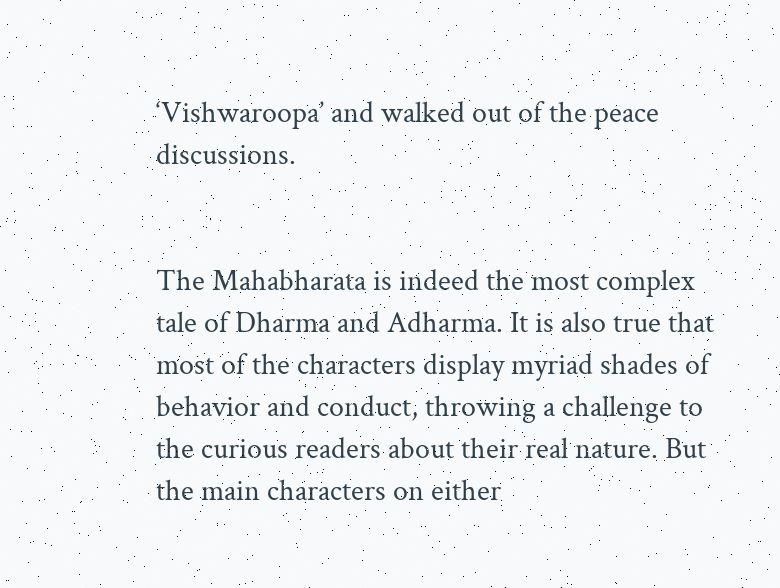‘Vishwaroopa’ and walked out of the peace discussions.


The Mahabharata is indeed the most complex tale of Dharma and Adharma. It is also true that most of the characters display myriad shades of behavior and conduct, throwing a challenge to the curious readers about their real nature. But the main characters on either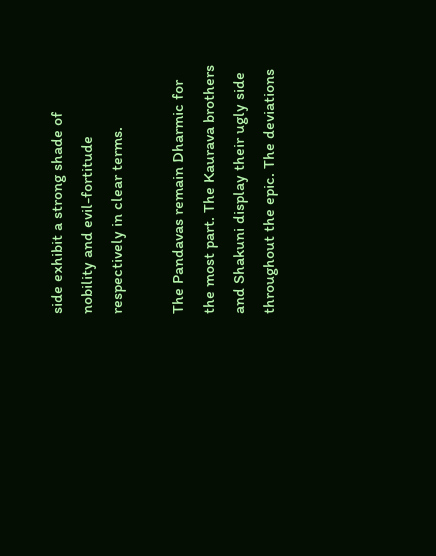side exhibit a strong shade of nobility and evil-fortitude respectively in clear terms.

The Pandavas remain Dharmic for the most part. The Kaurava brothers and Shakuni display their ugly side throughout the epic. The deviations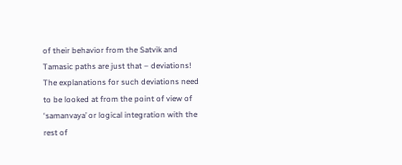of their behavior from the Satvik and Tamasic paths are just that – deviations! The explanations for such deviations need to be looked at from the point of view of ‘samanvaya’ or logical integration with the rest of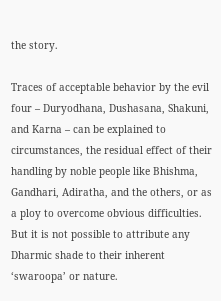the story.

Traces of acceptable behavior by the evil four – Duryodhana, Dushasana, Shakuni, and Karna – can be explained to circumstances, the residual effect of their handling by noble people like Bhishma, Gandhari, Adiratha, and the others, or as a ploy to overcome obvious difficulties. But it is not possible to attribute any Dharmic shade to their inherent ‘swaroopa’ or nature.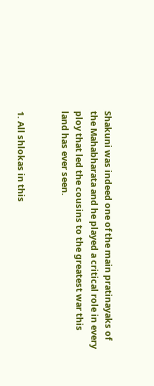Shakuni was indeed one of the main pratinayaks of the Mahabharata and he played a critical role in every ploy that led the cousins to the greatest war this land has ever seen.


1. All shlokas in this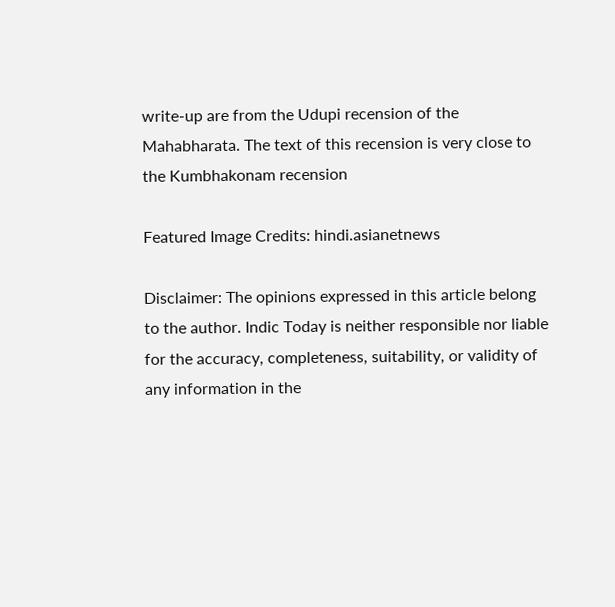write-up are from the Udupi recension of the Mahabharata. The text of this recension is very close to the Kumbhakonam recension

Featured Image Credits: hindi.asianetnews

Disclaimer: The opinions expressed in this article belong to the author. Indic Today is neither responsible nor liable for the accuracy, completeness, suitability, or validity of any information in the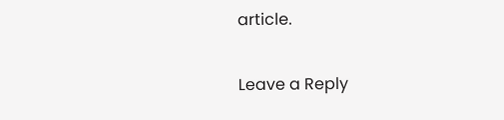article.

Leave a Reply